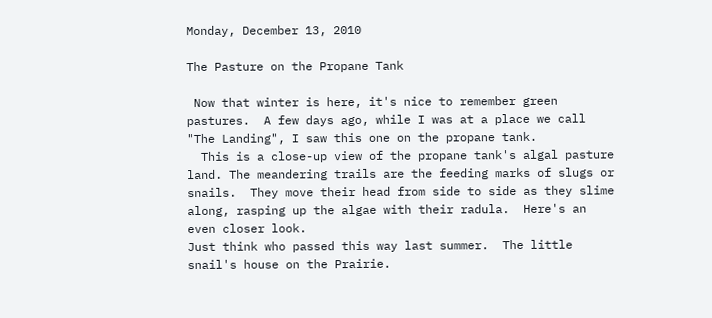Monday, December 13, 2010

The Pasture on the Propane Tank

 Now that winter is here, it's nice to remember green pastures.  A few days ago, while I was at a place we call "The Landing", I saw this one on the propane tank.
  This is a close-up view of the propane tank's algal pasture land. The meandering trails are the feeding marks of slugs or snails.  They move their head from side to side as they slime along, rasping up the algae with their radula.  Here's an even closer look.
Just think who passed this way last summer.  The little snail's house on the Prairie.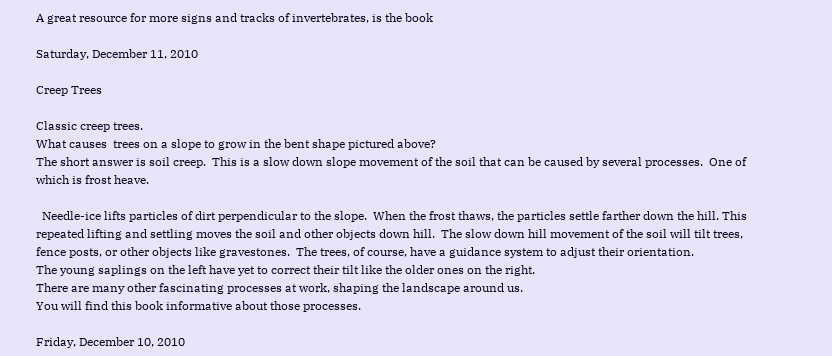A great resource for more signs and tracks of invertebrates, is the book

Saturday, December 11, 2010

Creep Trees

Classic creep trees.
What causes  trees on a slope to grow in the bent shape pictured above?
The short answer is soil creep.  This is a slow down slope movement of the soil that can be caused by several processes.  One of which is frost heave.

  Needle-ice lifts particles of dirt perpendicular to the slope.  When the frost thaws, the particles settle farther down the hill. This repeated lifting and settling moves the soil and other objects down hill.  The slow down hill movement of the soil will tilt trees, fence posts, or other objects like gravestones.  The trees, of course, have a guidance system to adjust their orientation.
The young saplings on the left have yet to correct their tilt like the older ones on the right.
There are many other fascinating processes at work, shaping the landscape around us.
You will find this book informative about those processes.

Friday, December 10, 2010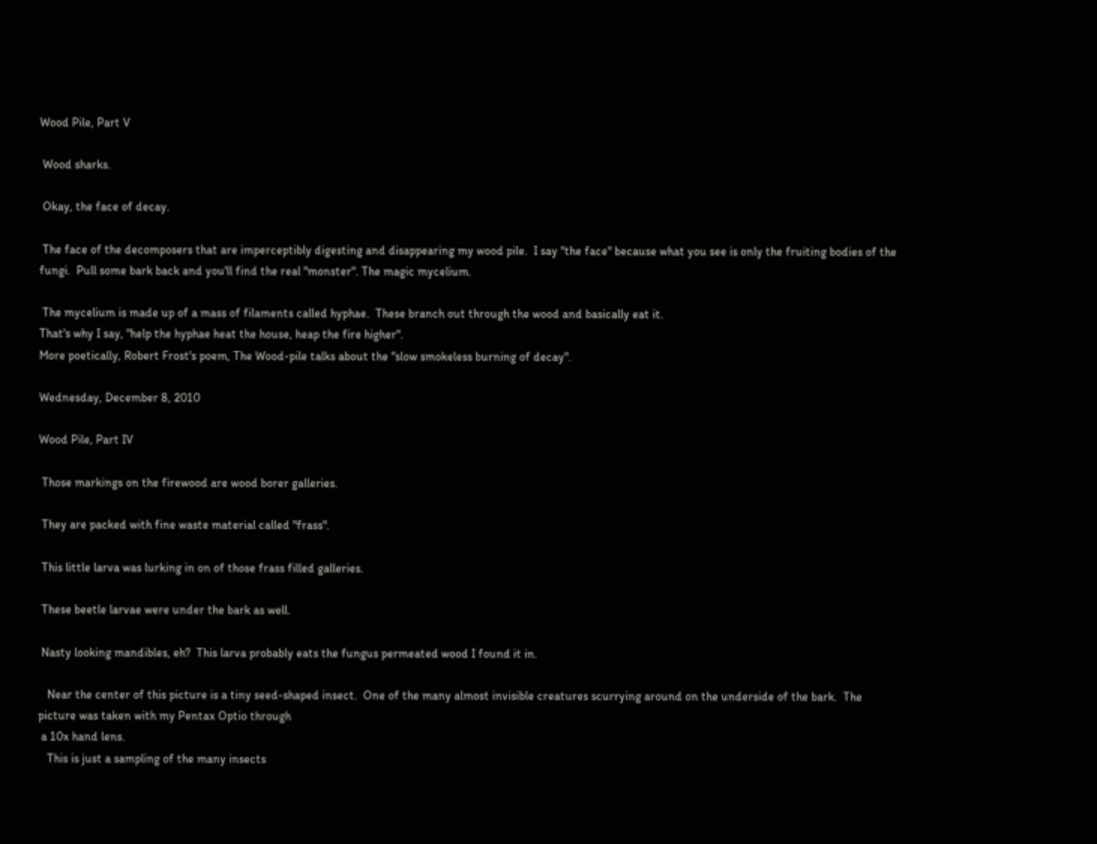Wood Pile, Part V

 Wood sharks.

 Okay, the face of decay.

 The face of the decomposers that are imperceptibly digesting and disappearing my wood pile.  I say "the face" because what you see is only the fruiting bodies of the fungi.  Pull some bark back and you'll find the real "monster". The magic mycelium.

 The mycelium is made up of a mass of filaments called hyphae.  These branch out through the wood and basically eat it.
That's why I say, "help the hyphae heat the house, heap the fire higher".
More poetically, Robert Frost's poem, The Wood-pile talks about the "slow smokeless burning of decay".

Wednesday, December 8, 2010

Wood Pile, Part IV

 Those markings on the firewood are wood borer galleries.

 They are packed with fine waste material called "frass".

 This little larva was lurking in on of those frass filled galleries.

 These beetle larvae were under the bark as well.

 Nasty looking mandibles, eh?  This larva probably eats the fungus permeated wood I found it in.

   Near the center of this picture is a tiny seed-shaped insect.  One of the many almost invisible creatures scurrying around on the underside of the bark.  The picture was taken with my Pentax Optio through
 a 10x hand lens.
   This is just a sampling of the many insects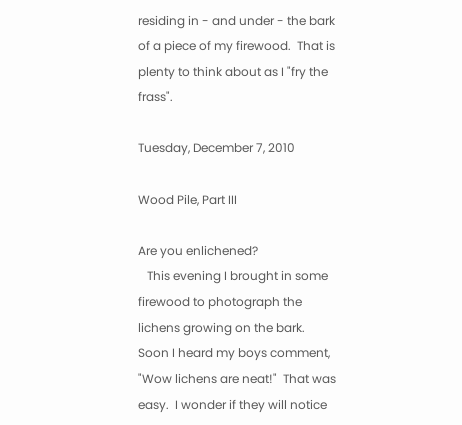residing in - and under - the bark of a piece of my firewood.  That is plenty to think about as I "fry the frass".

Tuesday, December 7, 2010

Wood Pile, Part III

Are you enlichened?
   This evening I brought in some firewood to photograph the lichens growing on the bark.  Soon I heard my boys comment, "Wow lichens are neat!"  That was easy.  I wonder if they will notice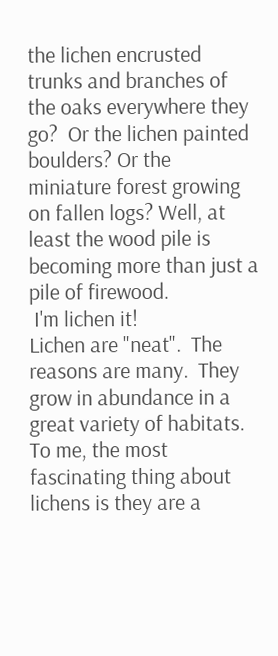the lichen encrusted trunks and branches of the oaks everywhere they go?  Or the lichen painted boulders? Or the miniature forest growing on fallen logs? Well, at least the wood pile is becoming more than just a pile of firewood.
 I'm lichen it!
Lichen are "neat".  The reasons are many.  They grow in abundance in a great variety of habitats.  To me, the most fascinating thing about lichens is they are a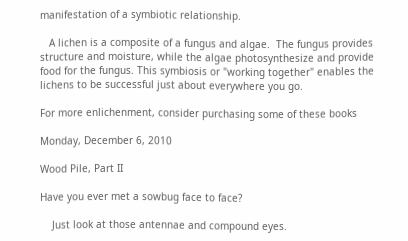manifestation of a symbiotic relationship.

   A lichen is a composite of a fungus and algae.  The fungus provides structure and moisture, while the algae photosynthesize and provide food for the fungus. This symbiosis or "working together" enables the lichens to be successful just about everywhere you go.

For more enlichenment, consider purchasing some of these books

Monday, December 6, 2010

Wood Pile, Part II

Have you ever met a sowbug face to face?

    Just look at those antennae and compound eyes.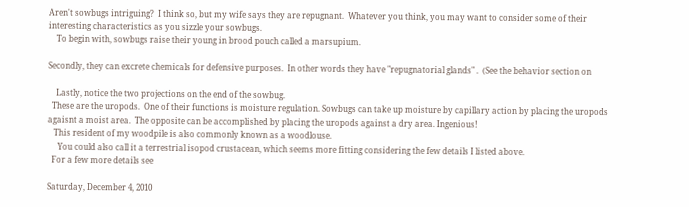Aren't sowbugs intriguing?  I think so, but my wife says they are repugnant.  Whatever you think, you may want to consider some of their interesting characteristics as you sizzle your sowbugs.
    To begin with, sowbugs raise their young in brood pouch called a marsupium.

Secondly, they can excrete chemicals for defensive purposes.  In other words they have "repugnatorial glands" .  (See the behavior section on

    Lastly, notice the two projections on the end of the sowbug.
  These are the uropods.  One of their functions is moisture regulation. Sowbugs can take up moisture by capillary action by placing the uropods agaisnt a moist area.  The opposite can be accomplished by placing the uropods against a dry area. Ingenious!
   This resident of my woodpile is also commonly known as a woodlouse.
     You could also call it a terrestrial isopod crustacean, which seems more fitting considering the few details I listed above.
  For a few more details see

Saturday, December 4, 2010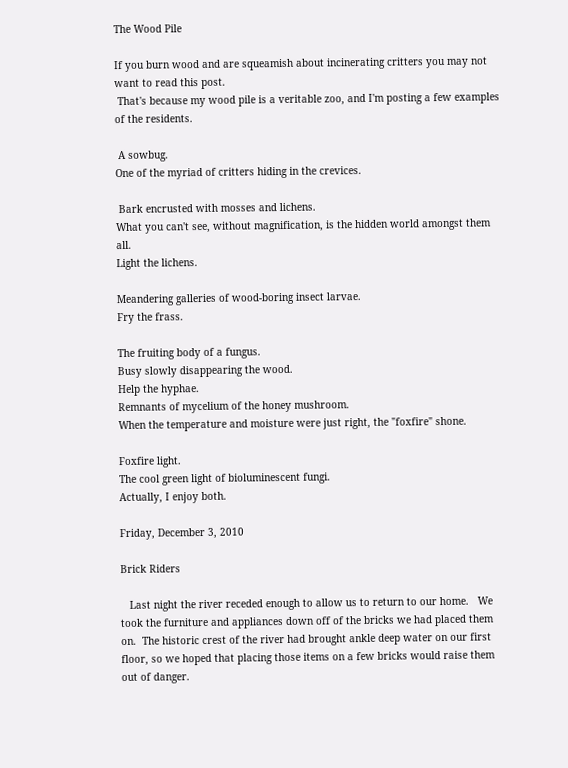The Wood Pile

If you burn wood and are squeamish about incinerating critters you may not want to read this post.
 That's because my wood pile is a veritable zoo, and I'm posting a few examples of the residents.

 A sowbug.
One of the myriad of critters hiding in the crevices.

 Bark encrusted with mosses and lichens.
What you can't see, without magnification, is the hidden world amongst them all.
Light the lichens.

Meandering galleries of wood-boring insect larvae.
Fry the frass.

The fruiting body of a fungus.
Busy slowly disappearing the wood.
Help the hyphae.
Remnants of mycelium of the honey mushroom.
When the temperature and moisture were just right, the "foxfire" shone.

Foxfire light.
The cool green light of bioluminescent fungi.
Actually, I enjoy both.

Friday, December 3, 2010

Brick Riders

   Last night the river receded enough to allow us to return to our home.   We took the furniture and appliances down off of the bricks we had placed them on.  The historic crest of the river had brought ankle deep water on our first floor, so we hoped that placing those items on a few bricks would raise them out of danger.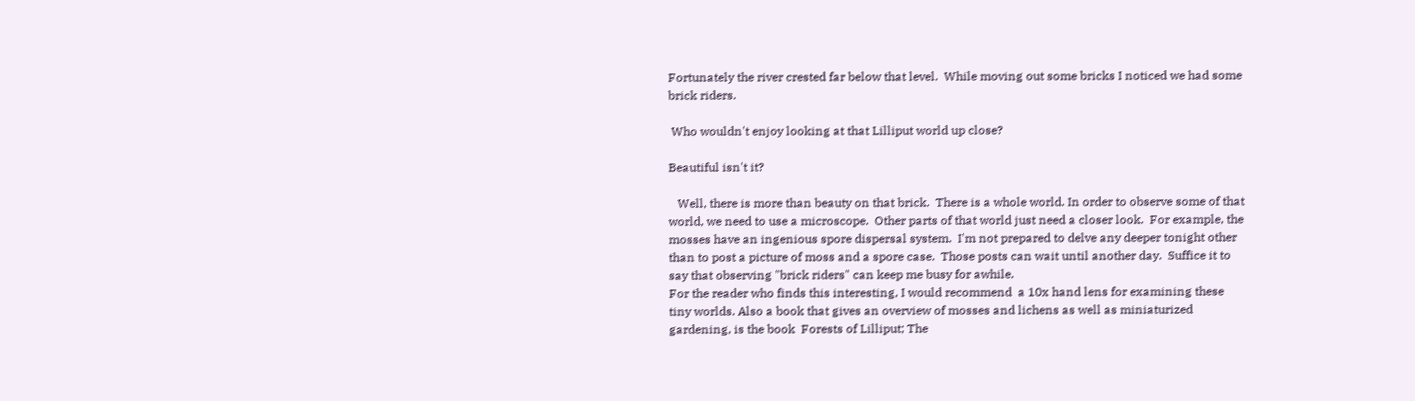Fortunately the river crested far below that level.  While moving out some bricks I noticed we had some brick riders.

 Who wouldn't enjoy looking at that Lilliput world up close?

Beautiful isn't it?

   Well, there is more than beauty on that brick.  There is a whole world. In order to observe some of that world, we need to use a microscope.  Other parts of that world just need a closer look.  For example, the mosses have an ingenious spore dispersal system.  I'm not prepared to delve any deeper tonight other than to post a picture of moss and a spore case.  Those posts can wait until another day.  Suffice it to say that observing "brick riders" can keep me busy for awhile.
For the reader who finds this interesting, I would recommend  a 10x hand lens for examining these tiny worlds. Also a book that gives an overview of mosses and lichens as well as miniaturized gardening, is the book  Forests of Lilliput; The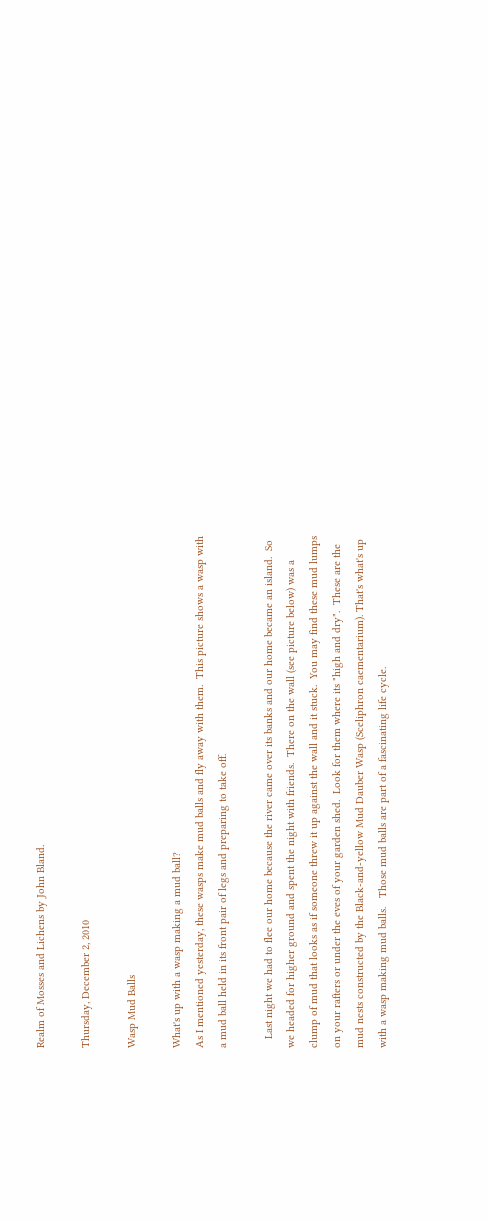Realm of Mosses and Lichens by John Bland.

Thursday, December 2, 2010

Wasp Mud Balls

What's up with a wasp making a mud ball?
As I mentioned yesterday, these wasps make mud balls and fly away with them.  This picture shows a wasp with a mud ball held in its front pair of legs and preparing to take off.

   Last night we had to flee our home because the river came over its banks and our home became an island.  So we headed for higher ground and spent the night with friends.  There on the wall (see picture below) was a clump of mud that looks as if someone threw it up against the wall and it stuck.  You may find these mud lumps on your rafters or under the eves of your garden shed.  Look for them where its "high and dry".  These are the mud nests constructed by the Black-and-yellow Mud Dauber Wasp (Sceliphron caementarium). That's what's up with a wasp making mud balls.   Those mud balls are part of a fascinating life cycle.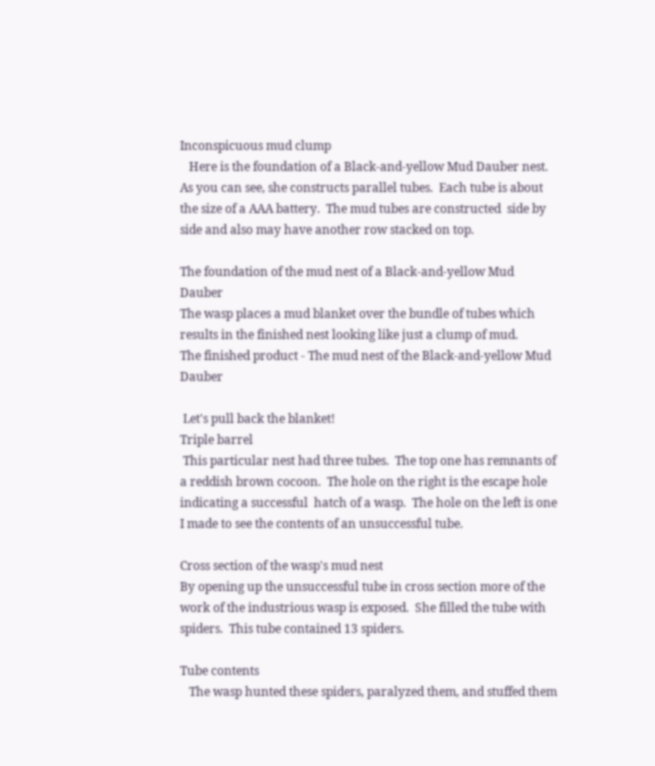Inconspicuous mud clump
   Here is the foundation of a Black-and-yellow Mud Dauber nest.  As you can see, she constructs parallel tubes.  Each tube is about the size of a AAA battery.  The mud tubes are constructed  side by side and also may have another row stacked on top.

The foundation of the mud nest of a Black-and-yellow Mud Dauber
The wasp places a mud blanket over the bundle of tubes which results in the finished nest looking like just a clump of mud.
The finished product - The mud nest of the Black-and-yellow Mud Dauber

 Let's pull back the blanket!
Triple barrel
 This particular nest had three tubes.  The top one has remnants of a reddish brown cocoon.  The hole on the right is the escape hole indicating a successful  hatch of a wasp.  The hole on the left is one I made to see the contents of an unsuccessful tube.

Cross section of the wasp's mud nest
By opening up the unsuccessful tube in cross section more of the work of the industrious wasp is exposed.  She filled the tube with spiders.  This tube contained 13 spiders.

Tube contents
   The wasp hunted these spiders, paralyzed them, and stuffed them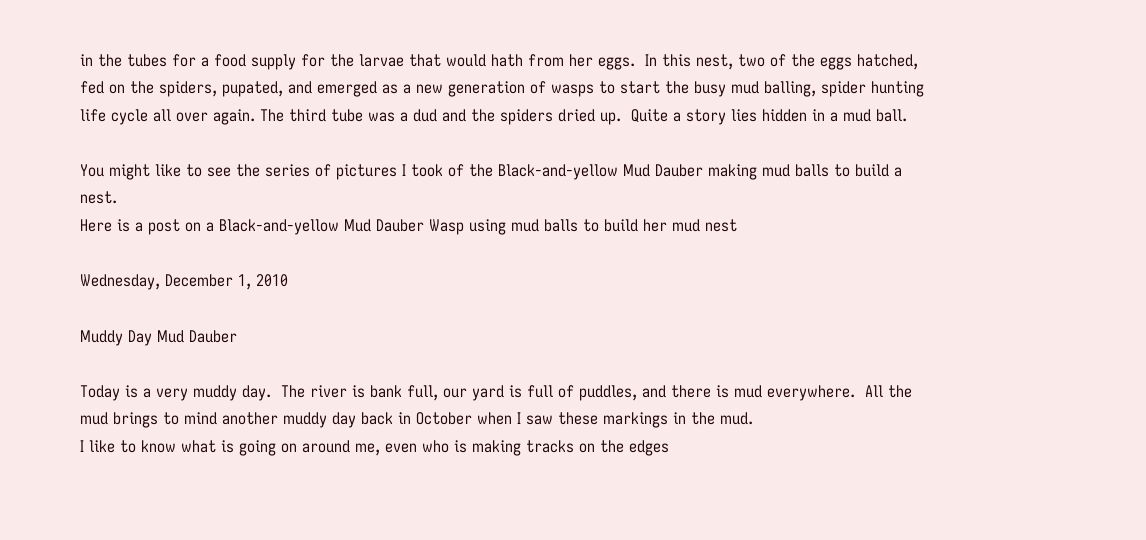in the tubes for a food supply for the larvae that would hath from her eggs.  In this nest, two of the eggs hatched, fed on the spiders, pupated, and emerged as a new generation of wasps to start the busy mud balling, spider hunting life cycle all over again. The third tube was a dud and the spiders dried up.  Quite a story lies hidden in a mud ball.

You might like to see the series of pictures I took of the Black-and-yellow Mud Dauber making mud balls to build a nest.
Here is a post on a Black-and-yellow Mud Dauber Wasp using mud balls to build her mud nest

Wednesday, December 1, 2010

Muddy Day Mud Dauber

Today is a very muddy day.  The river is bank full, our yard is full of puddles, and there is mud everywhere.  All the mud brings to mind another muddy day back in October when I saw these markings in the mud.
I like to know what is going on around me, even who is making tracks on the edges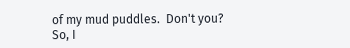of my mud puddles.  Don't you?  So, I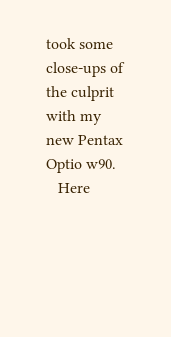took some close-ups of the culprit with my new Pentax Optio w90.
   Here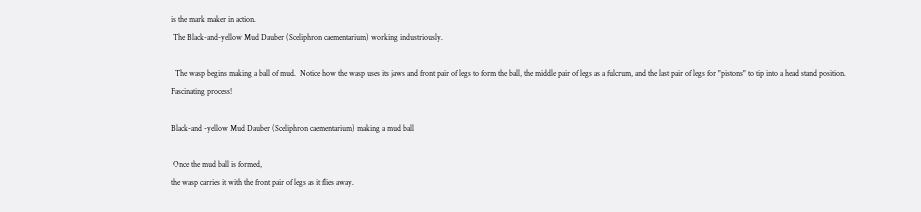is the mark maker in action.
 The Black-and-yellow Mud Dauber (Sceliphron caementarium) working industriously.

  The wasp begins making a ball of mud.  Notice how the wasp uses its jaws and front pair of legs to form the ball, the middle pair of legs as a fulcrum, and the last pair of legs for "pistons" to tip into a head stand position.  Fascinating process!

Black-and -yellow Mud Dauber (Sceliphron caementarium) making a mud ball

 Once the mud ball is formed,
the wasp carries it with the front pair of legs as it flies away.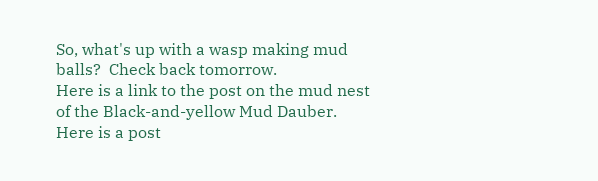So, what's up with a wasp making mud balls?  Check back tomorrow.
Here is a link to the post on the mud nest of the Black-and-yellow Mud Dauber.
Here is a post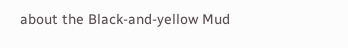about the Black-and-yellow Mud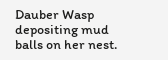Dauber Wasp depositing mud balls on her nest.